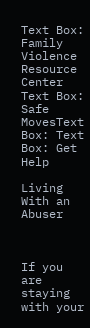Text Box: Family Violence Resource Center
Text Box: Safe MovesText Box: Text Box: Get Help

Living With an Abuser



If you are staying with your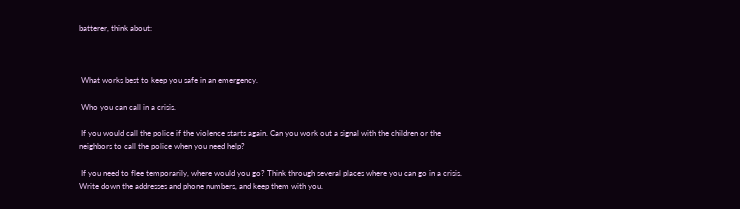batterer, think about:



 What works best to keep you safe in an emergency.

 Who you can call in a crisis.

 If you would call the police if the violence starts again. Can you work out a signal with the children or the neighbors to call the police when you need help?

 If you need to flee temporarily, where would you go? Think through several places where you can go in a crisis. Write down the addresses and phone numbers, and keep them with you.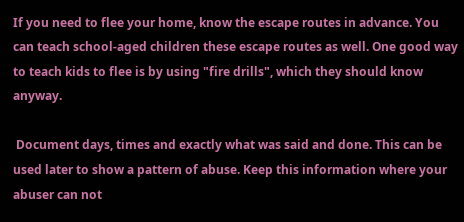If you need to flee your home, know the escape routes in advance. You can teach school-aged children these escape routes as well. One good way to teach kids to flee is by using "fire drills", which they should know anyway.

 Document days, times and exactly what was said and done. This can be used later to show a pattern of abuse. Keep this information where your abuser can not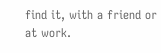find it, with a friend or at work.